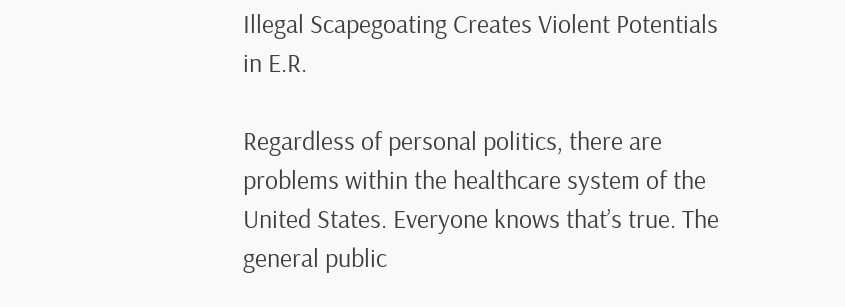Illegal Scapegoating Creates Violent Potentials in E.R.

Regardless of personal politics, there are problems within the healthcare system of the United States. Everyone knows that’s true. The general public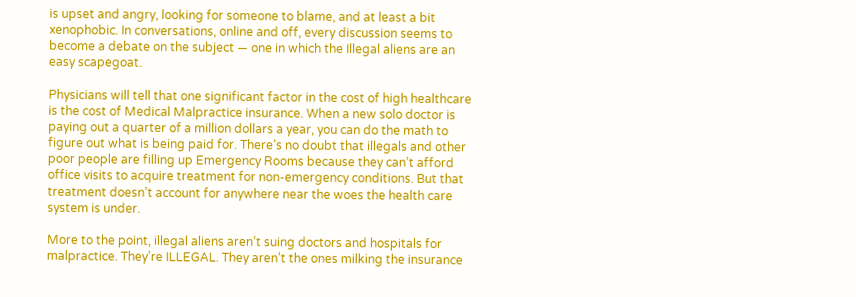is upset and angry, looking for someone to blame, and at least a bit xenophobic. In conversations, online and off, every discussion seems to become a debate on the subject — one in which the Illegal aliens are an easy scapegoat.

Physicians will tell that one significant factor in the cost of high healthcare is the cost of Medical Malpractice insurance. When a new solo doctor is paying out a quarter of a million dollars a year, you can do the math to figure out what is being paid for. There’s no doubt that illegals and other poor people are filling up Emergency Rooms because they can’t afford office visits to acquire treatment for non-emergency conditions. But that treatment doesn’t account for anywhere near the woes the health care system is under.

More to the point, illegal aliens aren’t suing doctors and hospitals for malpractice. They’re ILLEGAL. They aren’t the ones milking the insurance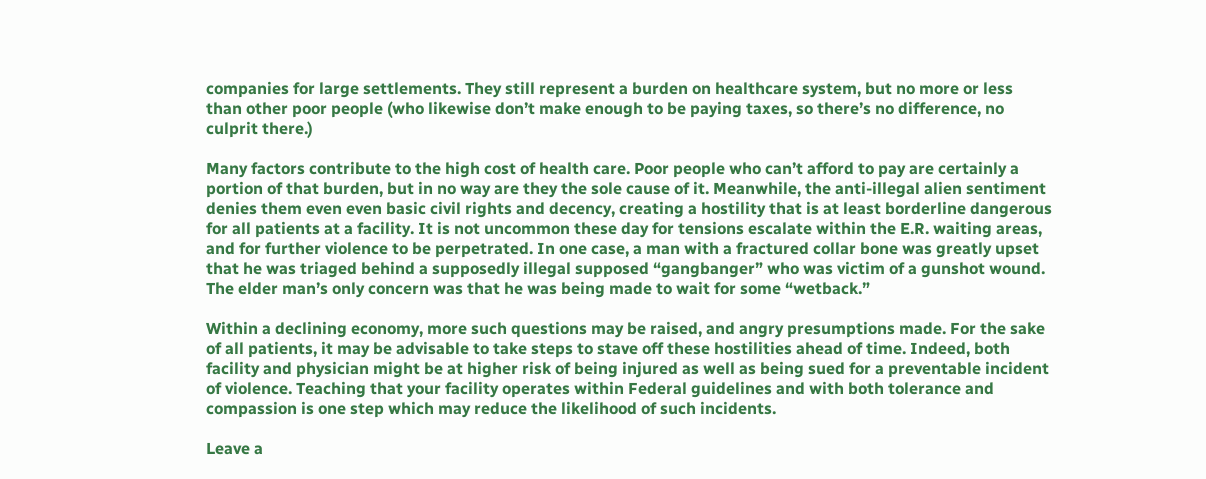companies for large settlements. They still represent a burden on healthcare system, but no more or less than other poor people (who likewise don’t make enough to be paying taxes, so there’s no difference, no culprit there.)

Many factors contribute to the high cost of health care. Poor people who can’t afford to pay are certainly a portion of that burden, but in no way are they the sole cause of it. Meanwhile, the anti-illegal alien sentiment denies them even even basic civil rights and decency, creating a hostility that is at least borderline dangerous for all patients at a facility. It is not uncommon these day for tensions escalate within the E.R. waiting areas, and for further violence to be perpetrated. In one case, a man with a fractured collar bone was greatly upset that he was triaged behind a supposedly illegal supposed “gangbanger” who was victim of a gunshot wound. The elder man’s only concern was that he was being made to wait for some “wetback.”

Within a declining economy, more such questions may be raised, and angry presumptions made. For the sake of all patients, it may be advisable to take steps to stave off these hostilities ahead of time. Indeed, both facility and physician might be at higher risk of being injured as well as being sued for a preventable incident of violence. Teaching that your facility operates within Federal guidelines and with both tolerance and compassion is one step which may reduce the likelihood of such incidents.

Leave a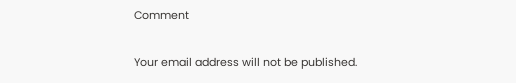Comment

Your email address will not be published.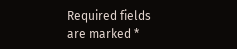Required fields are marked *